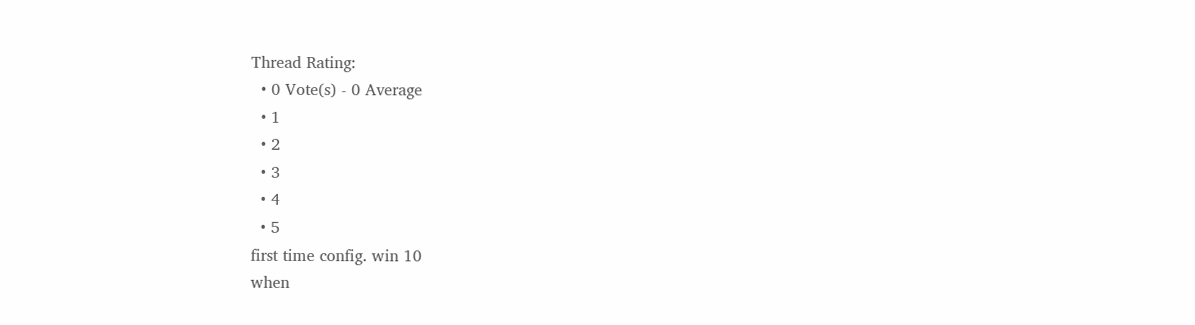Thread Rating:
  • 0 Vote(s) - 0 Average
  • 1
  • 2
  • 3
  • 4
  • 5
first time config. win 10
when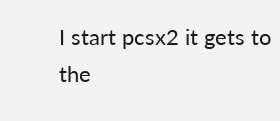I start pcsx2 it gets to the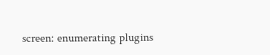screen: enumerating plugins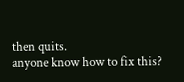then quits.
anyone know how to fix this?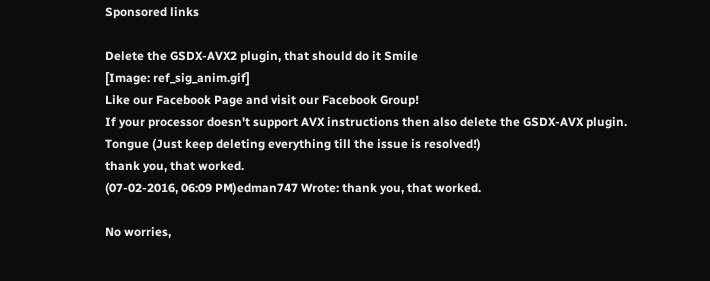Sponsored links

Delete the GSDX-AVX2 plugin, that should do it Smile
[Image: ref_sig_anim.gif]
Like our Facebook Page and visit our Facebook Group!
If your processor doesn't support AVX instructions then also delete the GSDX-AVX plugin. Tongue (Just keep deleting everything till the issue is resolved!)
thank you, that worked.
(07-02-2016, 06:09 PM)edman747 Wrote: thank you, that worked.

No worries,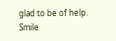glad to be of help. Smile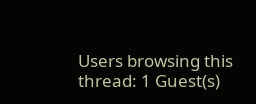Users browsing this thread: 1 Guest(s)